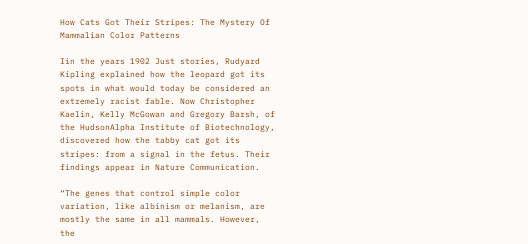How Cats Got Their Stripes: The Mystery Of Mammalian Color Patterns

Iin the years 1902 Just stories, Rudyard Kipling explained how the leopard got its spots in what would today be considered an extremely racist fable. Now Christopher Kaelin, Kelly McGowan and Gregory Barsh, of the HudsonAlpha Institute of Biotechnology, discovered how the tabby cat got its stripes: from a signal in the fetus. Their findings appear in Nature Communication.

“The genes that control simple color variation, like albinism or melanism, are mostly the same in all mammals. However, the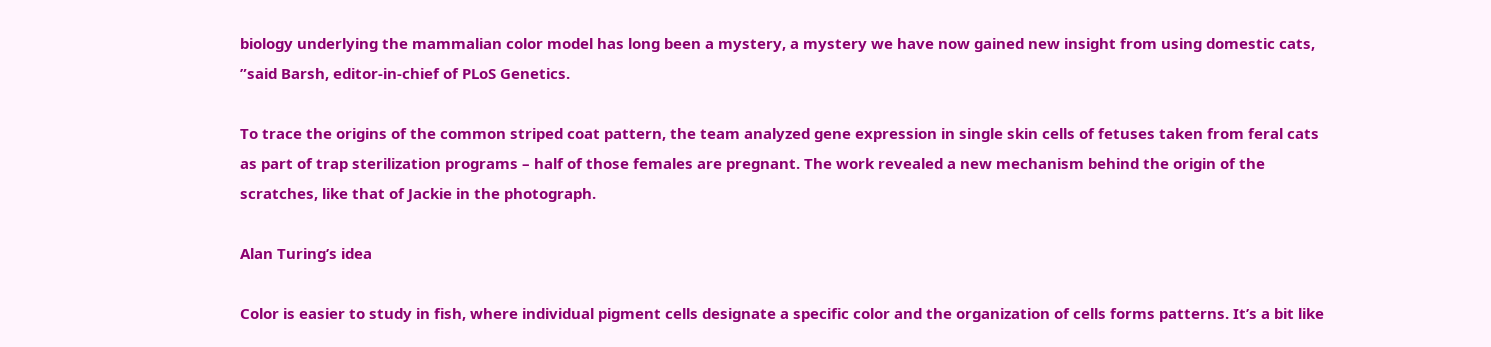biology underlying the mammalian color model has long been a mystery, a mystery we have now gained new insight from using domestic cats, ”said Barsh, editor-in-chief of PLoS Genetics.

To trace the origins of the common striped coat pattern, the team analyzed gene expression in single skin cells of fetuses taken from feral cats as part of trap sterilization programs – half of those females are pregnant. The work revealed a new mechanism behind the origin of the scratches, like that of Jackie in the photograph.

Alan Turing’s idea

Color is easier to study in fish, where individual pigment cells designate a specific color and the organization of cells forms patterns. It’s a bit like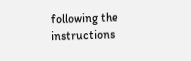following the instructions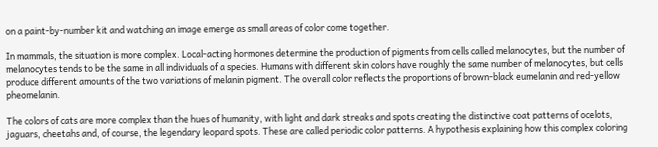on a paint-by-number kit and watching an image emerge as small areas of color come together.

In mammals, the situation is more complex. Local-acting hormones determine the production of pigments from cells called melanocytes, but the number of melanocytes tends to be the same in all individuals of a species. Humans with different skin colors have roughly the same number of melanocytes, but cells produce different amounts of the two variations of melanin pigment. The overall color reflects the proportions of brown-black eumelanin and red-yellow pheomelanin.

The colors of cats are more complex than the hues of humanity, with light and dark streaks and spots creating the distinctive coat patterns of ocelots, jaguars, cheetahs and, of course, the legendary leopard spots. These are called periodic color patterns. A hypothesis explaining how this complex coloring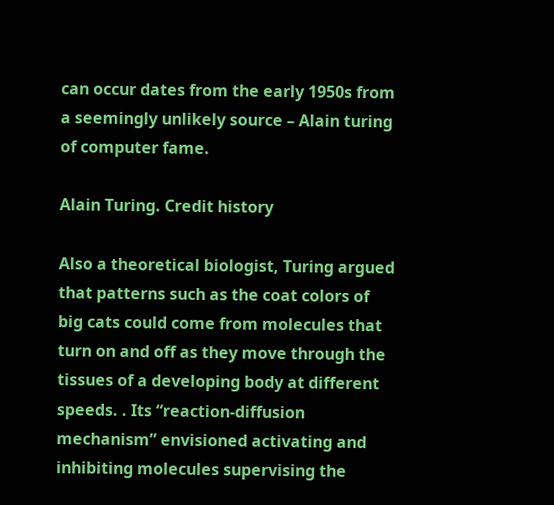can occur dates from the early 1950s from a seemingly unlikely source – Alain turing of computer fame.

Alain Turing. Credit history

Also a theoretical biologist, Turing argued that patterns such as the coat colors of big cats could come from molecules that turn on and off as they move through the tissues of a developing body at different speeds. . Its “reaction-diffusion mechanism” envisioned activating and inhibiting molecules supervising the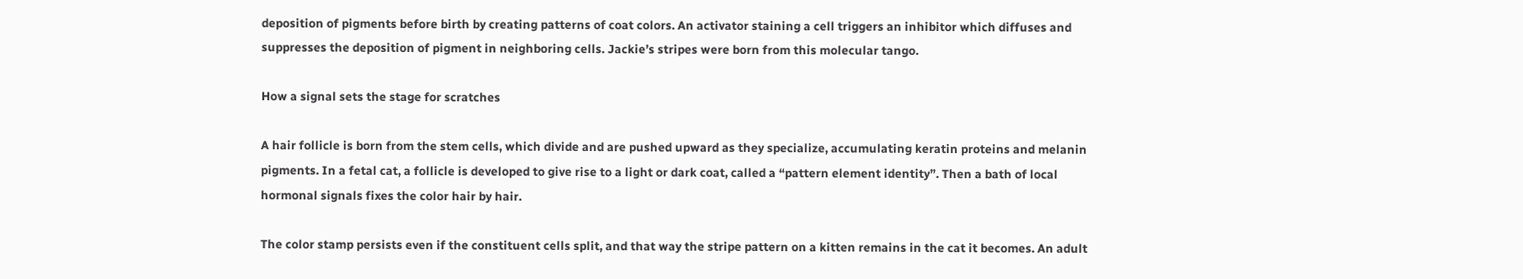deposition of pigments before birth by creating patterns of coat colors. An activator staining a cell triggers an inhibitor which diffuses and suppresses the deposition of pigment in neighboring cells. Jackie’s stripes were born from this molecular tango.

How a signal sets the stage for scratches

A hair follicle is born from the stem cells, which divide and are pushed upward as they specialize, accumulating keratin proteins and melanin pigments. In a fetal cat, a follicle is developed to give rise to a light or dark coat, called a “pattern element identity”. Then a bath of local hormonal signals fixes the color hair by hair.

The color stamp persists even if the constituent cells split, and that way the stripe pattern on a kitten remains in the cat it becomes. An adult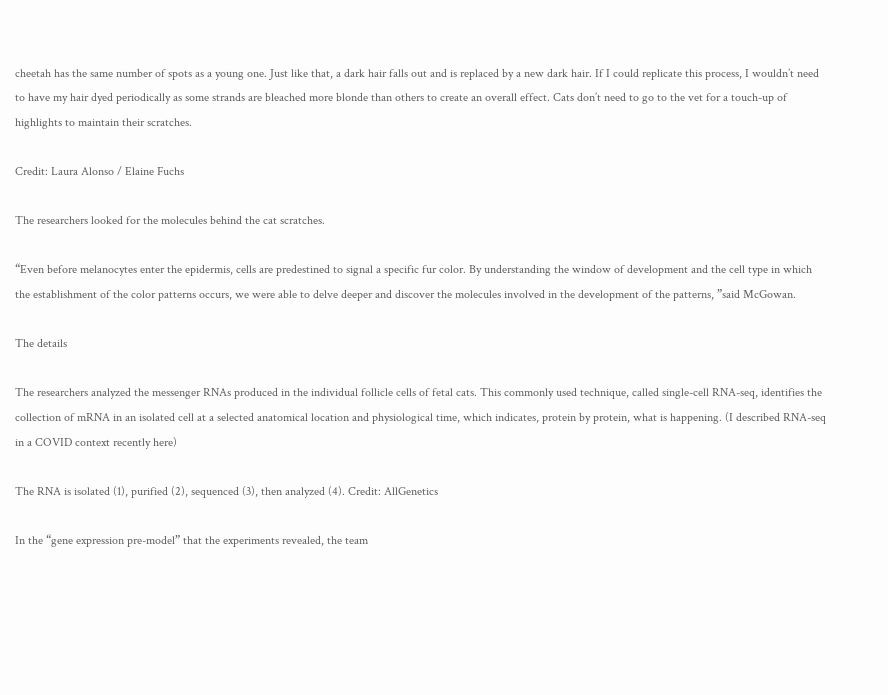cheetah has the same number of spots as a young one. Just like that, a dark hair falls out and is replaced by a new dark hair. If I could replicate this process, I wouldn’t need to have my hair dyed periodically as some strands are bleached more blonde than others to create an overall effect. Cats don’t need to go to the vet for a touch-up of highlights to maintain their scratches.

Credit: Laura Alonso / Elaine Fuchs

The researchers looked for the molecules behind the cat scratches.

“Even before melanocytes enter the epidermis, cells are predestined to signal a specific fur color. By understanding the window of development and the cell type in which the establishment of the color patterns occurs, we were able to delve deeper and discover the molecules involved in the development of the patterns, ”said McGowan.

The details

The researchers analyzed the messenger RNAs produced in the individual follicle cells of fetal cats. This commonly used technique, called single-cell RNA-seq, identifies the collection of mRNA in an isolated cell at a selected anatomical location and physiological time, which indicates, protein by protein, what is happening. (I described RNA-seq in a COVID context recently here)

The RNA is isolated (1), purified (2), sequenced (3), then analyzed (4). Credit: AllGenetics

In the “gene expression pre-model” that the experiments revealed, the team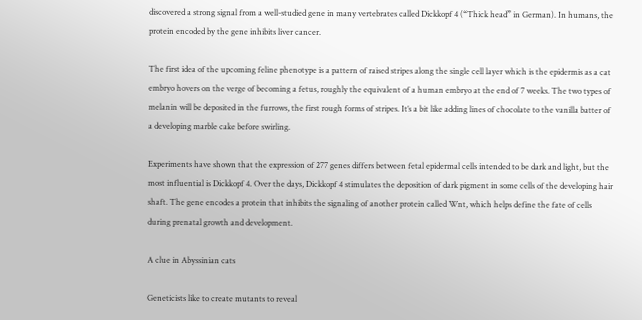discovered a strong signal from a well-studied gene in many vertebrates called Dickkopf 4 (“Thick head” in German). In humans, the protein encoded by the gene inhibits liver cancer.

The first idea of the upcoming feline phenotype is a pattern of raised stripes along the single cell layer which is the epidermis as a cat embryo hovers on the verge of becoming a fetus, roughly the equivalent of a human embryo at the end of 7 weeks. The two types of melanin will be deposited in the furrows, the first rough forms of stripes. It’s a bit like adding lines of chocolate to the vanilla batter of a developing marble cake before swirling.

Experiments have shown that the expression of 277 genes differs between fetal epidermal cells intended to be dark and light, but the most influential is Dickkopf 4. Over the days, Dickkopf 4 stimulates the deposition of dark pigment in some cells of the developing hair shaft. The gene encodes a protein that inhibits the signaling of another protein called Wnt, which helps define the fate of cells during prenatal growth and development.

A clue in Abyssinian cats

Geneticists like to create mutants to reveal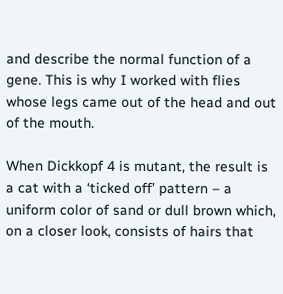and describe the normal function of a gene. This is why I worked with flies whose legs came out of the head and out of the mouth.

When Dickkopf 4 is mutant, the result is a cat with a ‘ticked off’ pattern – a uniform color of sand or dull brown which, on a closer look, consists of hairs that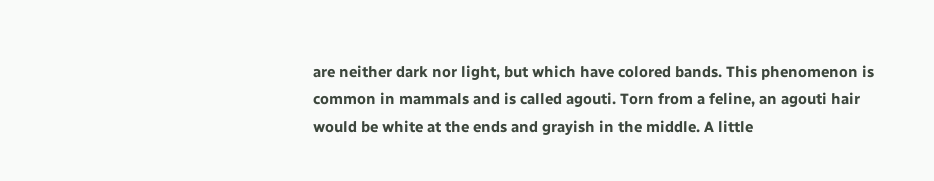are neither dark nor light, but which have colored bands. This phenomenon is common in mammals and is called agouti. Torn from a feline, an agouti hair would be white at the ends and grayish in the middle. A little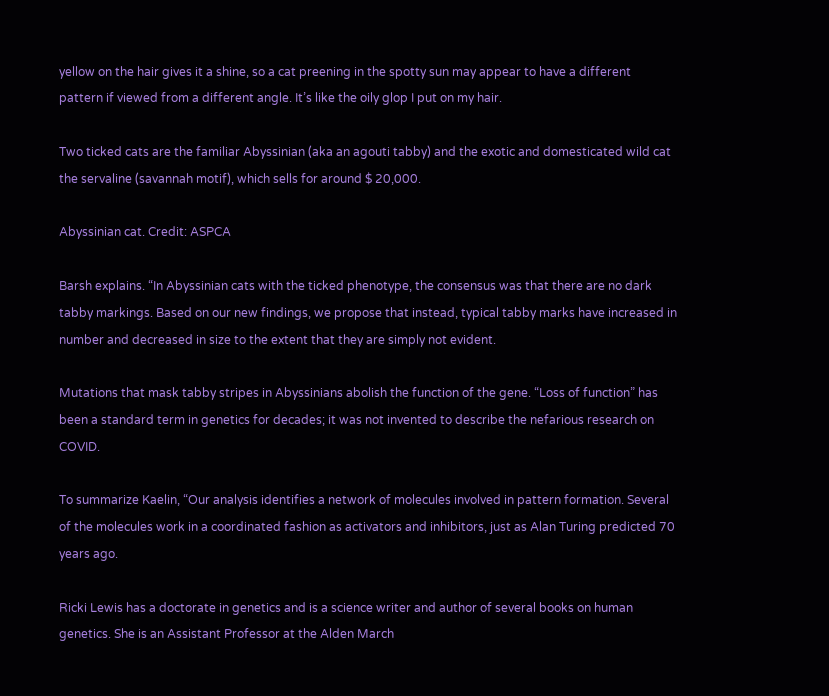yellow on the hair gives it a shine, so a cat preening in the spotty sun may appear to have a different pattern if viewed from a different angle. It’s like the oily glop I put on my hair.

Two ticked cats are the familiar Abyssinian (aka an agouti tabby) and the exotic and domesticated wild cat the servaline (savannah motif), which sells for around $ 20,000.

Abyssinian cat. Credit: ASPCA

Barsh explains. “In Abyssinian cats with the ticked phenotype, the consensus was that there are no dark tabby markings. Based on our new findings, we propose that instead, typical tabby marks have increased in number and decreased in size to the extent that they are simply not evident.

Mutations that mask tabby stripes in Abyssinians abolish the function of the gene. “Loss of function” has been a standard term in genetics for decades; it was not invented to describe the nefarious research on COVID.

To summarize Kaelin, “Our analysis identifies a network of molecules involved in pattern formation. Several of the molecules work in a coordinated fashion as activators and inhibitors, just as Alan Turing predicted 70 years ago.

Ricki Lewis has a doctorate in genetics and is a science writer and author of several books on human genetics. She is an Assistant Professor at the Alden March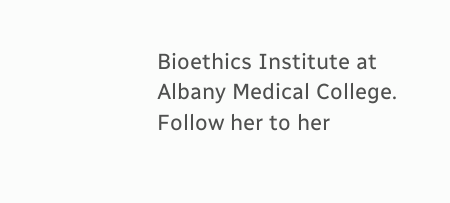Bioethics Institute at Albany Medical College. Follow her to her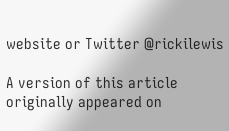website or Twitter @rickilewis

A version of this article originally appeared on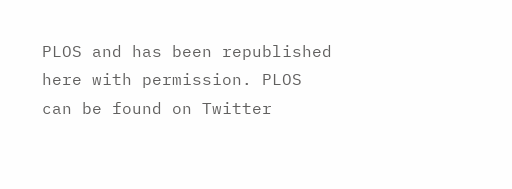PLOS and has been republished here with permission. PLOS can be found on Twitter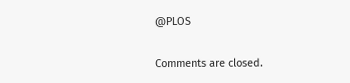@PLOS


Comments are closed.